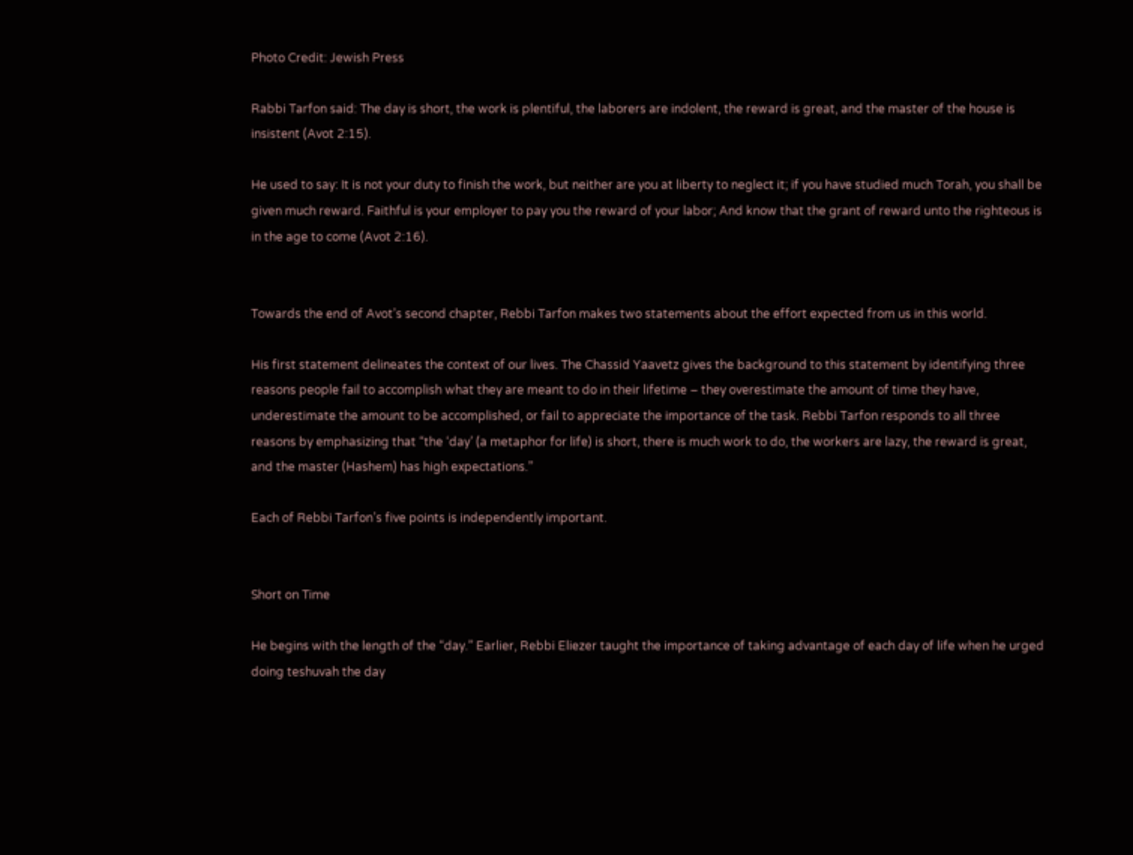Photo Credit: Jewish Press

Rabbi Tarfon said: The day is short, the work is plentiful, the laborers are indolent, the reward is great, and the master of the house is insistent (Avot 2:15).

He used to say: It is not your duty to finish the work, but neither are you at liberty to neglect it; if you have studied much Torah, you shall be given much reward. Faithful is your employer to pay you the reward of your labor; And know that the grant of reward unto the righteous is in the age to come (Avot 2:16).


Towards the end of Avot’s second chapter, Rebbi Tarfon makes two statements about the effort expected from us in this world.

His first statement delineates the context of our lives. The Chassid Yaavetz gives the background to this statement by identifying three reasons people fail to accomplish what they are meant to do in their lifetime – they overestimate the amount of time they have, underestimate the amount to be accomplished, or fail to appreciate the importance of the task. Rebbi Tarfon responds to all three reasons by emphasizing that “the ‘day’ (a metaphor for life) is short, there is much work to do, the workers are lazy, the reward is great, and the master (Hashem) has high expectations.”

Each of Rebbi Tarfon’s five points is independently important.


Short on Time

He begins with the length of the “day.” Earlier, Rebbi Eliezer taught the importance of taking advantage of each day of life when he urged doing teshuvah the day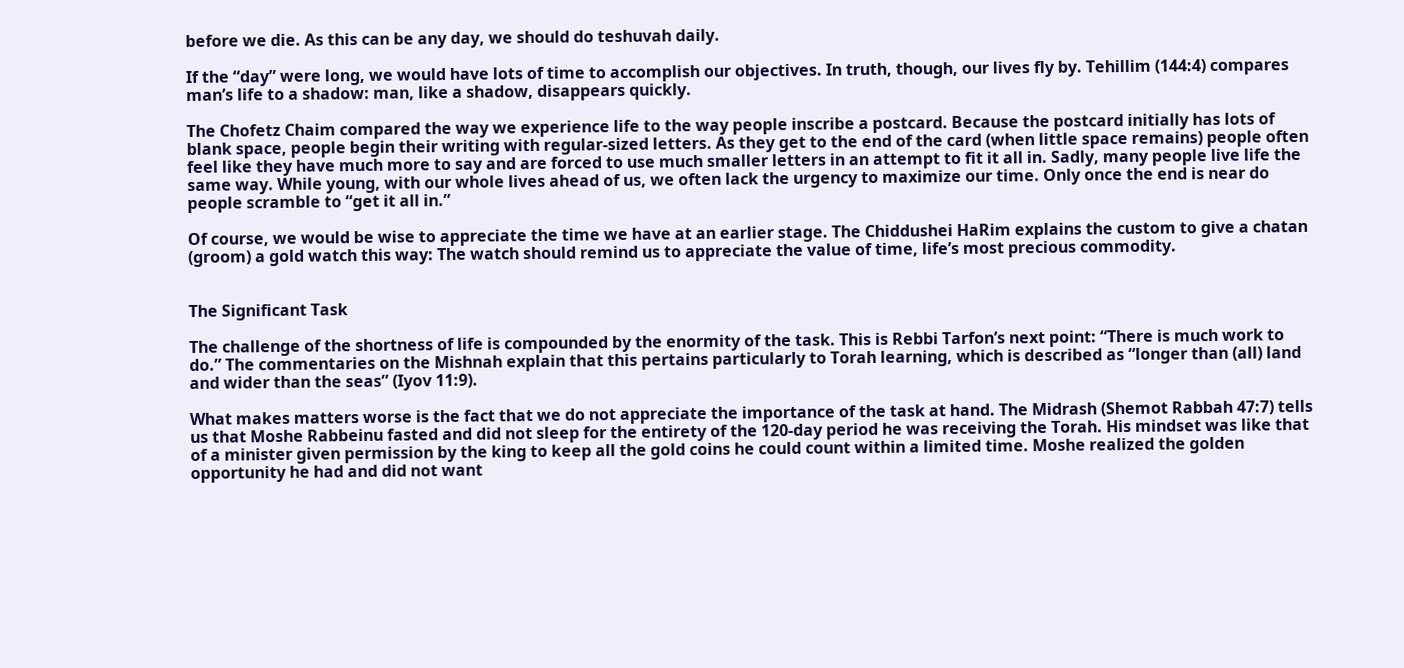before we die. As this can be any day, we should do teshuvah daily.

If the “day” were long, we would have lots of time to accomplish our objectives. In truth, though, our lives fly by. Tehillim (144:4) compares man’s life to a shadow: man, like a shadow, disappears quickly.

The Chofetz Chaim compared the way we experience life to the way people inscribe a postcard. Because the postcard initially has lots of blank space, people begin their writing with regular-sized letters. As they get to the end of the card (when little space remains) people often feel like they have much more to say and are forced to use much smaller letters in an attempt to fit it all in. Sadly, many people live life the same way. While young, with our whole lives ahead of us, we often lack the urgency to maximize our time. Only once the end is near do people scramble to “get it all in.”

Of course, we would be wise to appreciate the time we have at an earlier stage. The Chiddushei HaRim explains the custom to give a chatan (groom) a gold watch this way: The watch should remind us to appreciate the value of time, life’s most precious commodity.


The Significant Task

The challenge of the shortness of life is compounded by the enormity of the task. This is Rebbi Tarfon’s next point: “There is much work to do.” The commentaries on the Mishnah explain that this pertains particularly to Torah learning, which is described as “longer than (all) land and wider than the seas” (Iyov 11:9).

What makes matters worse is the fact that we do not appreciate the importance of the task at hand. The Midrash (Shemot Rabbah 47:7) tells us that Moshe Rabbeinu fasted and did not sleep for the entirety of the 120-day period he was receiving the Torah. His mindset was like that of a minister given permission by the king to keep all the gold coins he could count within a limited time. Moshe realized the golden opportunity he had and did not want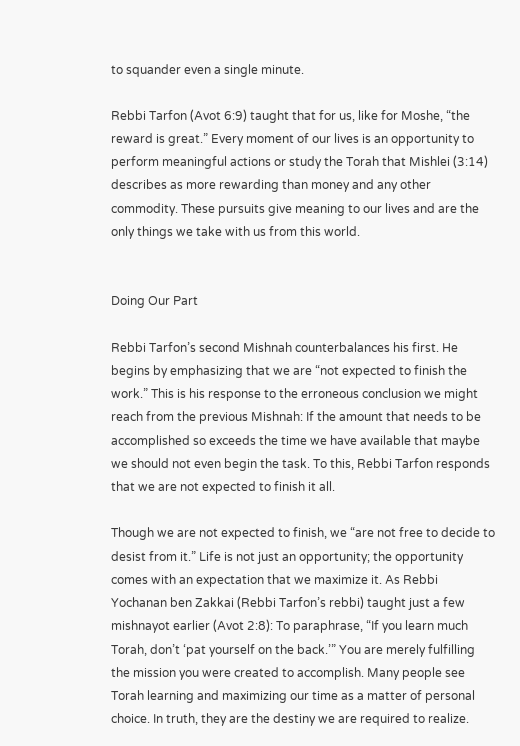to squander even a single minute.

Rebbi Tarfon (Avot 6:9) taught that for us, like for Moshe, “the reward is great.” Every moment of our lives is an opportunity to perform meaningful actions or study the Torah that Mishlei (3:14) describes as more rewarding than money and any other commodity. These pursuits give meaning to our lives and are the only things we take with us from this world.


Doing Our Part

Rebbi Tarfon’s second Mishnah counterbalances his first. He begins by emphasizing that we are “not expected to finish the work.” This is his response to the erroneous conclusion we might reach from the previous Mishnah: If the amount that needs to be accomplished so exceeds the time we have available that maybe we should not even begin the task. To this, Rebbi Tarfon responds that we are not expected to finish it all.

Though we are not expected to finish, we “are not free to decide to desist from it.” Life is not just an opportunity; the opportunity comes with an expectation that we maximize it. As Rebbi Yochanan ben Zakkai (Rebbi Tarfon’s rebbi) taught just a few mishnayot earlier (Avot 2:8): To paraphrase, “If you learn much Torah, don’t ‘pat yourself on the back.’” You are merely fulfilling the mission you were created to accomplish. Many people see Torah learning and maximizing our time as a matter of personal choice. In truth, they are the destiny we are required to realize.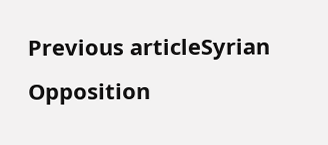Previous articleSyrian Opposition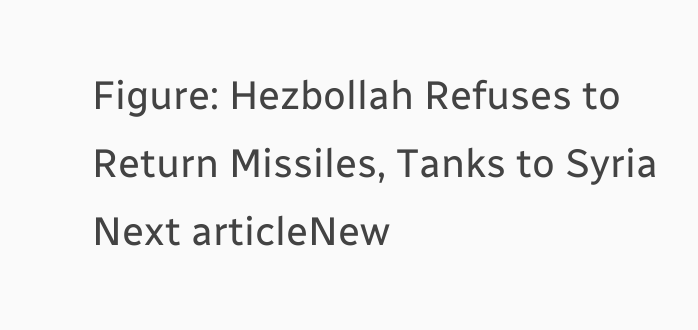Figure: Hezbollah Refuses to Return Missiles, Tanks to Syria
Next articleNew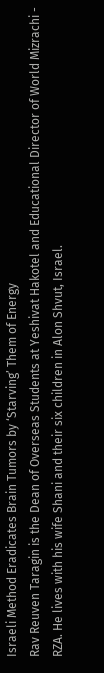Israeli Method Eradicates Brain Tumors by ‘Starving’ Them of Energy
Rav Reuven Taragin is the Dean of Overseas Students at Yeshivat Hakotel and Educational Director of World Mizrachi - RZA. He lives with his wife Shani and their six children in Alon Shvut, Israel.